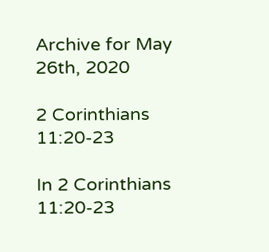Archive for May 26th, 2020

2 Corinthians 11:20-23

In 2 Corinthians 11:20-23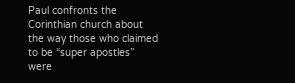Paul confronts the Corinthian church about the way those who claimed to be “super apostles” were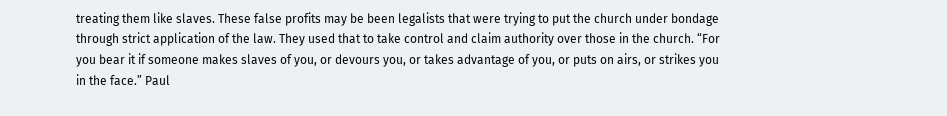treating them like slaves. These false profits may be been legalists that were trying to put the church under bondage through strict application of the law. They used that to take control and claim authority over those in the church. “For you bear it if someone makes slaves of you, or devours you, or takes advantage of you, or puts on airs, or strikes you in the face.” Paul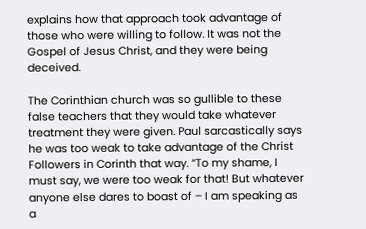explains how that approach took advantage of those who were willing to follow. It was not the Gospel of Jesus Christ, and they were being deceived.

The Corinthian church was so gullible to these false teachers that they would take whatever treatment they were given. Paul sarcastically says he was too weak to take advantage of the Christ Followers in Corinth that way. “To my shame, I must say, we were too weak for that! But whatever anyone else dares to boast of – I am speaking as a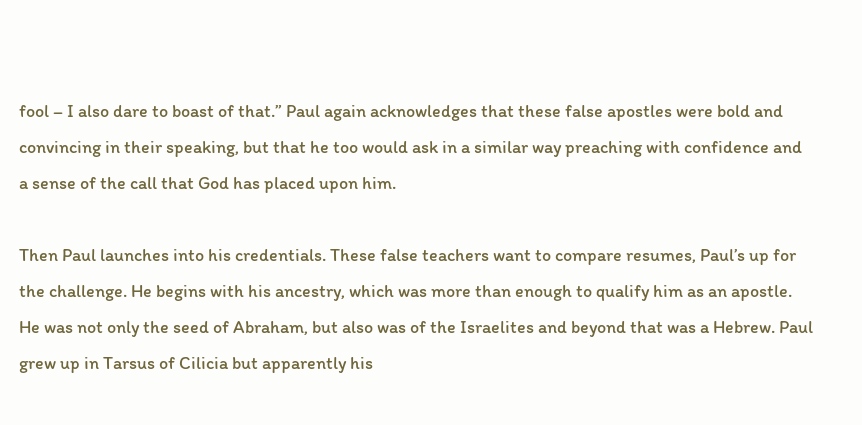fool – I also dare to boast of that.” Paul again acknowledges that these false apostles were bold and convincing in their speaking, but that he too would ask in a similar way preaching with confidence and a sense of the call that God has placed upon him.

Then Paul launches into his credentials. These false teachers want to compare resumes, Paul’s up for the challenge. He begins with his ancestry, which was more than enough to qualify him as an apostle. He was not only the seed of Abraham, but also was of the Israelites and beyond that was a Hebrew. Paul grew up in Tarsus of Cilicia but apparently his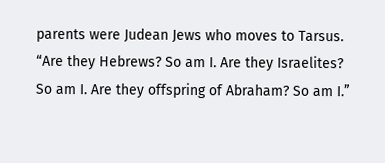parents were Judean Jews who moves to Tarsus. “Are they Hebrews? So am I. Are they Israelites? So am I. Are they offspring of Abraham? So am I.”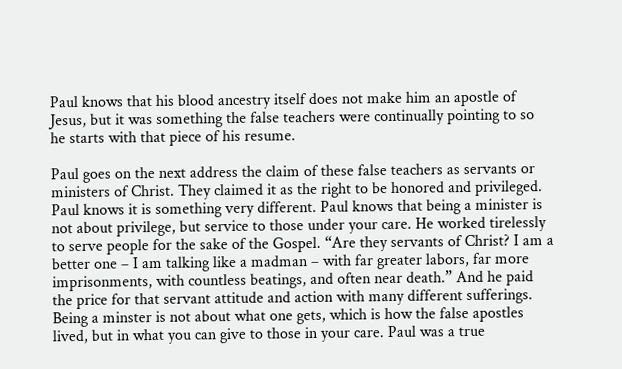Paul knows that his blood ancestry itself does not make him an apostle of Jesus, but it was something the false teachers were continually pointing to so he starts with that piece of his resume.

Paul goes on the next address the claim of these false teachers as servants or ministers of Christ. They claimed it as the right to be honored and privileged. Paul knows it is something very different. Paul knows that being a minister is not about privilege, but service to those under your care. He worked tirelessly to serve people for the sake of the Gospel. “Are they servants of Christ? I am a better one – I am talking like a madman – with far greater labors, far more imprisonments, with countless beatings, and often near death.” And he paid the price for that servant attitude and action with many different sufferings. Being a minster is not about what one gets, which is how the false apostles lived, but in what you can give to those in your care. Paul was a true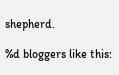shepherd.

%d bloggers like this: